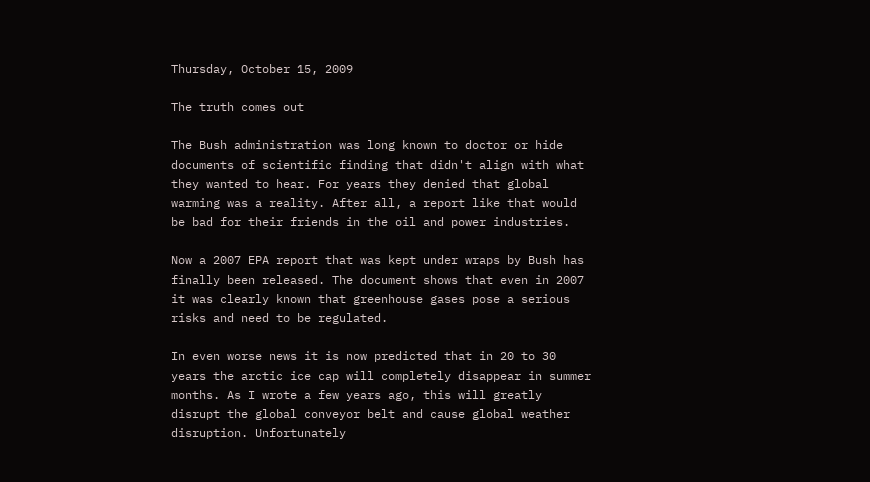Thursday, October 15, 2009

The truth comes out

The Bush administration was long known to doctor or hide documents of scientific finding that didn't align with what they wanted to hear. For years they denied that global warming was a reality. After all, a report like that would be bad for their friends in the oil and power industries.

Now a 2007 EPA report that was kept under wraps by Bush has finally been released. The document shows that even in 2007 it was clearly known that greenhouse gases pose a serious risks and need to be regulated.

In even worse news it is now predicted that in 20 to 30 years the arctic ice cap will completely disappear in summer months. As I wrote a few years ago, this will greatly disrupt the global conveyor belt and cause global weather disruption. Unfortunately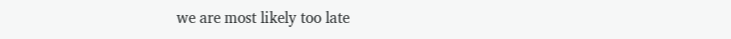we are most likely too late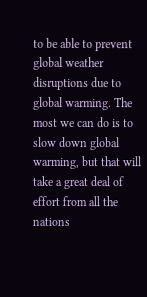to be able to prevent global weather disruptions due to global warming. The most we can do is to slow down global warming, but that will take a great deal of effort from all the nations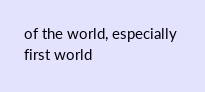of the world, especially first world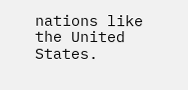nations like the United States.